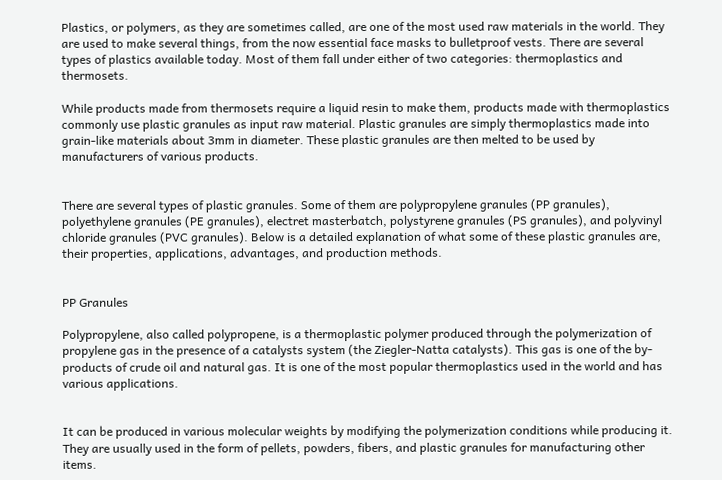Plastics, or polymers, as they are sometimes called, are one of the most used raw materials in the world. They are used to make several things, from the now essential face masks to bulletproof vests. There are several types of plastics available today. Most of them fall under either of two categories: thermoplastics and thermosets.

While products made from thermosets require a liquid resin to make them, products made with thermoplastics commonly use plastic granules as input raw material. Plastic granules are simply thermoplastics made into grain-like materials about 3mm in diameter. These plastic granules are then melted to be used by manufacturers of various products.


There are several types of plastic granules. Some of them are polypropylene granules (PP granules), polyethylene granules (PE granules), electret masterbatch, polystyrene granules (PS granules), and polyvinyl chloride granules (PVC granules). Below is a detailed explanation of what some of these plastic granules are, their properties, applications, advantages, and production methods.


PP Granules

Polypropylene, also called polypropene, is a thermoplastic polymer produced through the polymerization of propylene gas in the presence of a catalysts system (the Ziegler-Natta catalysts). This gas is one of the by-products of crude oil and natural gas. It is one of the most popular thermoplastics used in the world and has various applications.


It can be produced in various molecular weights by modifying the polymerization conditions while producing it. They are usually used in the form of pellets, powders, fibers, and plastic granules for manufacturing other items.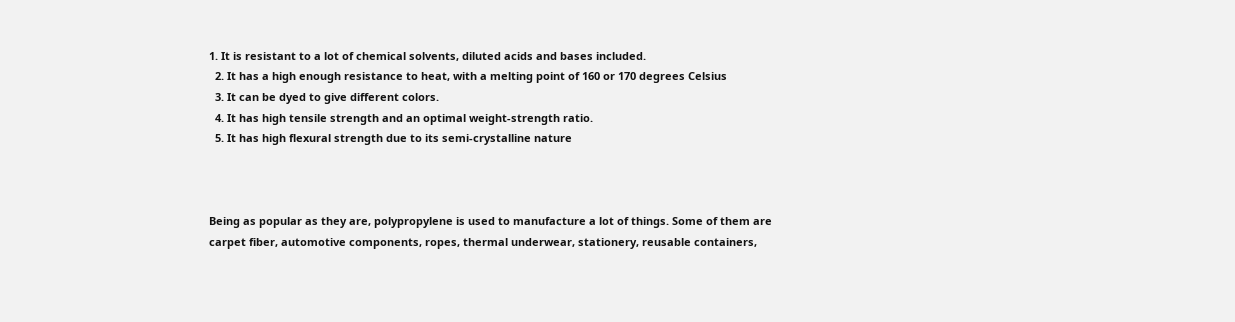1. It is resistant to a lot of chemical solvents, diluted acids and bases included.
  2. It has a high enough resistance to heat, with a melting point of 160 or 170 degrees Celsius
  3. It can be dyed to give different colors.
  4. It has high tensile strength and an optimal weight-strength ratio.
  5. It has high flexural strength due to its semi-crystalline nature



Being as popular as they are, polypropylene is used to manufacture a lot of things. Some of them are carpet fiber, automotive components, ropes, thermal underwear, stationery, reusable containers,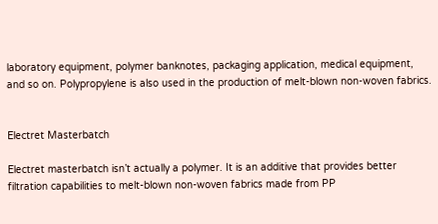laboratory equipment, polymer banknotes, packaging application, medical equipment, and so on. Polypropylene is also used in the production of melt-blown non-woven fabrics.


Electret Masterbatch

Electret masterbatch isn’t actually a polymer. It is an additive that provides better filtration capabilities to melt-blown non-woven fabrics made from PP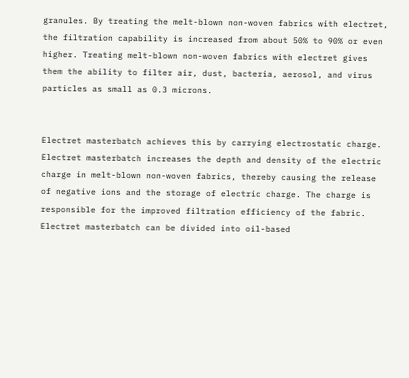granules. By treating the melt-blown non-woven fabrics with electret, the filtration capability is increased from about 50% to 90% or even higher. Treating melt-blown non-woven fabrics with electret gives them the ability to filter air, dust, bacteria, aerosol, and virus particles as small as 0.3 microns.


Electret masterbatch achieves this by carrying electrostatic charge. Electret masterbatch increases the depth and density of the electric charge in melt-blown non-woven fabrics, thereby causing the release of negative ions and the storage of electric charge. The charge is responsible for the improved filtration efficiency of the fabric. Electret masterbatch can be divided into oil-based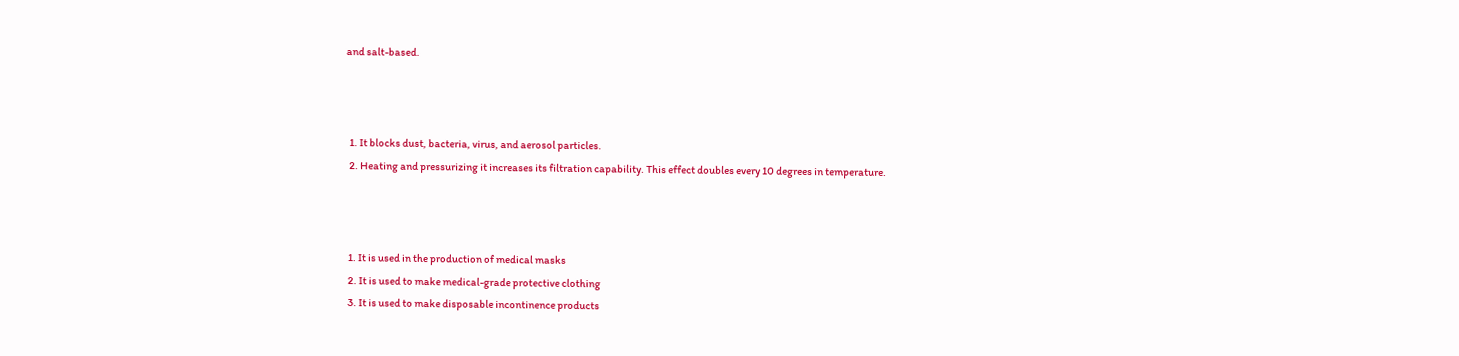and salt-based.



  1. It blocks dust, bacteria, virus, and aerosol particles.
  2. Heating and pressurizing it increases its filtration capability. This effect doubles every 10 degrees in temperature.



  1. It is used in the production of medical masks
  2. It is used to make medical-grade protective clothing
  3. It is used to make disposable incontinence products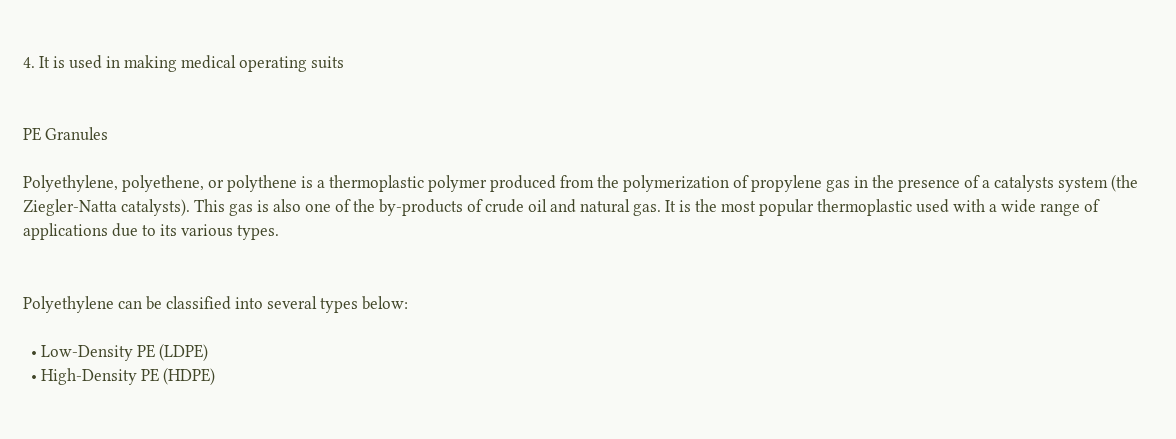4. It is used in making medical operating suits


PE Granules

Polyethylene, polyethene, or polythene is a thermoplastic polymer produced from the polymerization of propylene gas in the presence of a catalysts system (the Ziegler-Natta catalysts). This gas is also one of the by-products of crude oil and natural gas. It is the most popular thermoplastic used with a wide range of applications due to its various types.


Polyethylene can be classified into several types below:

  • Low-Density PE (LDPE)
  • High-Density PE (HDPE)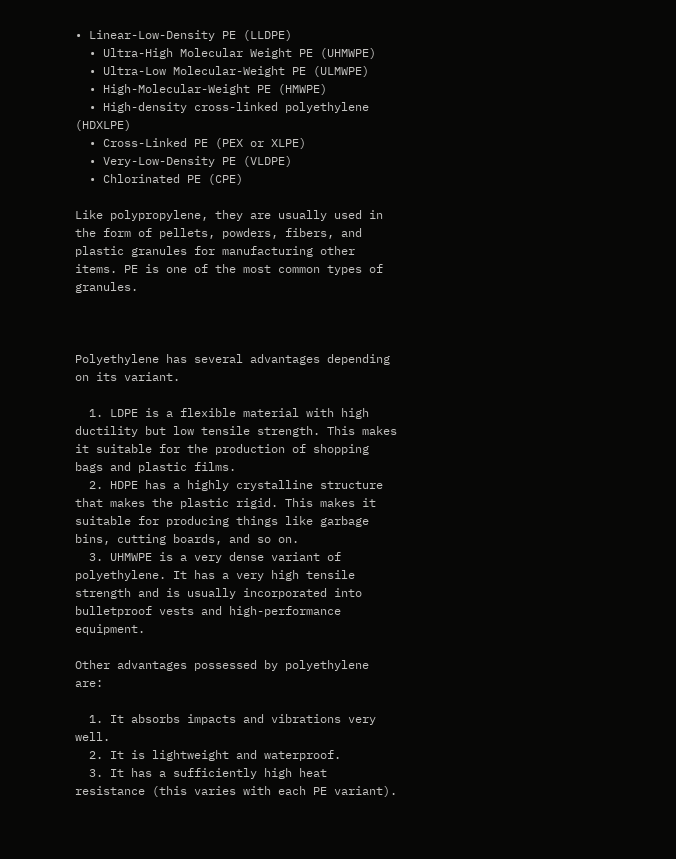• Linear-Low-Density PE (LLDPE)
  • Ultra-High Molecular Weight PE (UHMWPE)
  • Ultra-Low Molecular-Weight PE (ULMWPE)
  • High-Molecular-Weight PE (HMWPE)
  • High-density cross-linked polyethylene (HDXLPE)
  • Cross-Linked PE (PEX or XLPE)
  • Very-Low-Density PE (VLDPE)
  • Chlorinated PE (CPE)

Like polypropylene, they are usually used in the form of pellets, powders, fibers, and plastic granules for manufacturing other items. PE is one of the most common types of granules.



Polyethylene has several advantages depending on its variant.

  1. LDPE is a flexible material with high ductility but low tensile strength. This makes it suitable for the production of shopping bags and plastic films.
  2. HDPE has a highly crystalline structure that makes the plastic rigid. This makes it suitable for producing things like garbage bins, cutting boards, and so on.
  3. UHMWPE is a very dense variant of polyethylene. It has a very high tensile strength and is usually incorporated into bulletproof vests and high-performance equipment.

Other advantages possessed by polyethylene are:

  1. It absorbs impacts and vibrations very well.
  2. It is lightweight and waterproof.
  3. It has a sufficiently high heat resistance (this varies with each PE variant).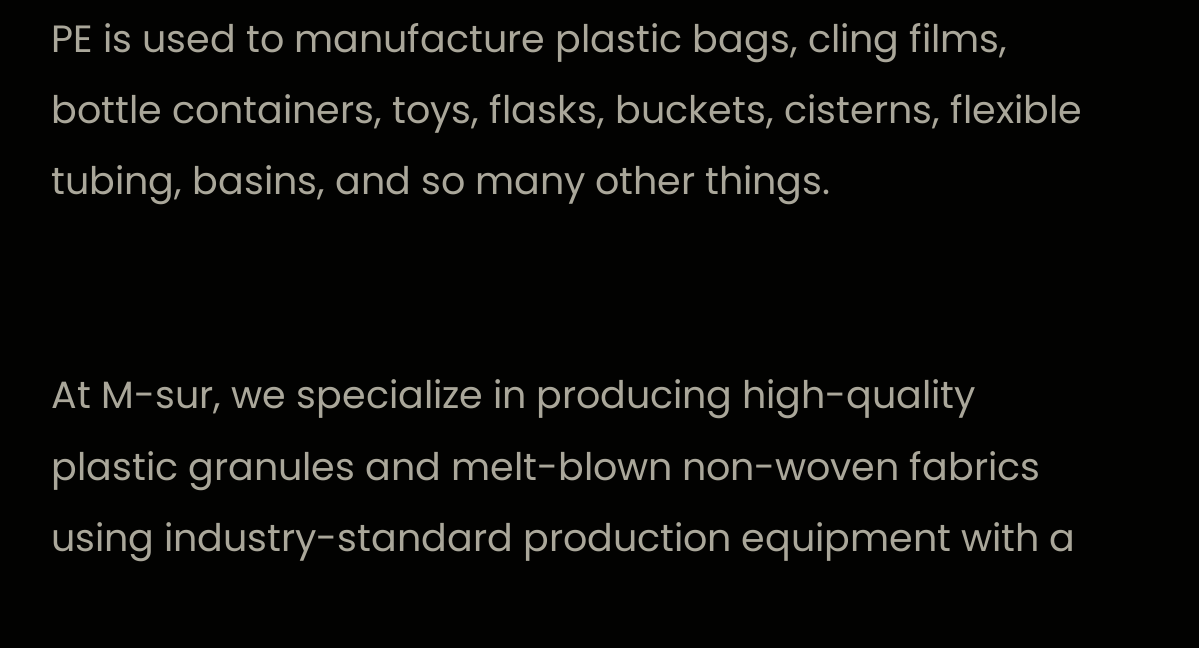PE is used to manufacture plastic bags, cling films, bottle containers, toys, flasks, buckets, cisterns, flexible tubing, basins, and so many other things.


At M-sur, we specialize in producing high-quality plastic granules and melt-blown non-woven fabrics using industry-standard production equipment with a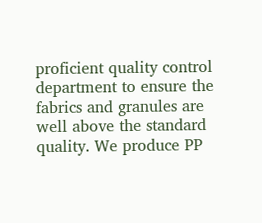proficient quality control department to ensure the fabrics and granules are well above the standard quality. We produce PP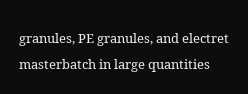granules, PE granules, and electret masterbatch in large quantities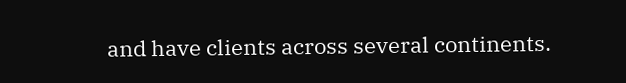and have clients across several continents.